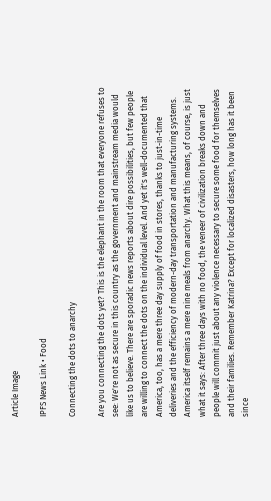Article Image

IPFS News Link • Food

Connecting the dots to anarchy

Are you connecting the dots yet? This is the elephant in the room that everyone refuses to see: We're not as secure in this country as the government and mainstream media would like us to believe. There are sporadic news reports about dire possibilities, but few people are willing to connect the dots on the individual level. And yet it's well-documented that America, too, has a mere three day supply of food in stores, thanks to just-in-time deliveries and the efficiency of modern-day transportation and manufacturing systems. America itself remains a mere nine meals from anarchy. What this means, of course, is just what it says: After three days with no food, the veneer of civilization breaks down and people will commit just about any violence necessary to secure some food for themselves and their families. Remember Katrina? Except for localized disasters, how long has it been since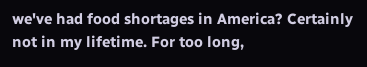we've had food shortages in America? Certainly not in my lifetime. For too long,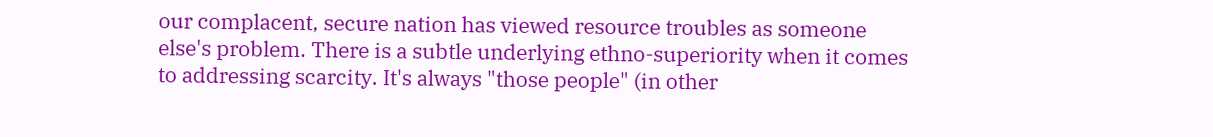our complacent, secure nation has viewed resource troubles as someone else's problem. There is a subtle underlying ethno-superiority when it comes to addressing scarcity. It's always "those people" (in other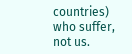countries) who suffer, not us.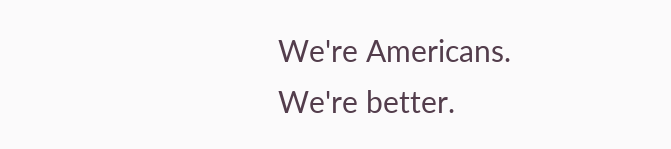We're Americans. We're better.